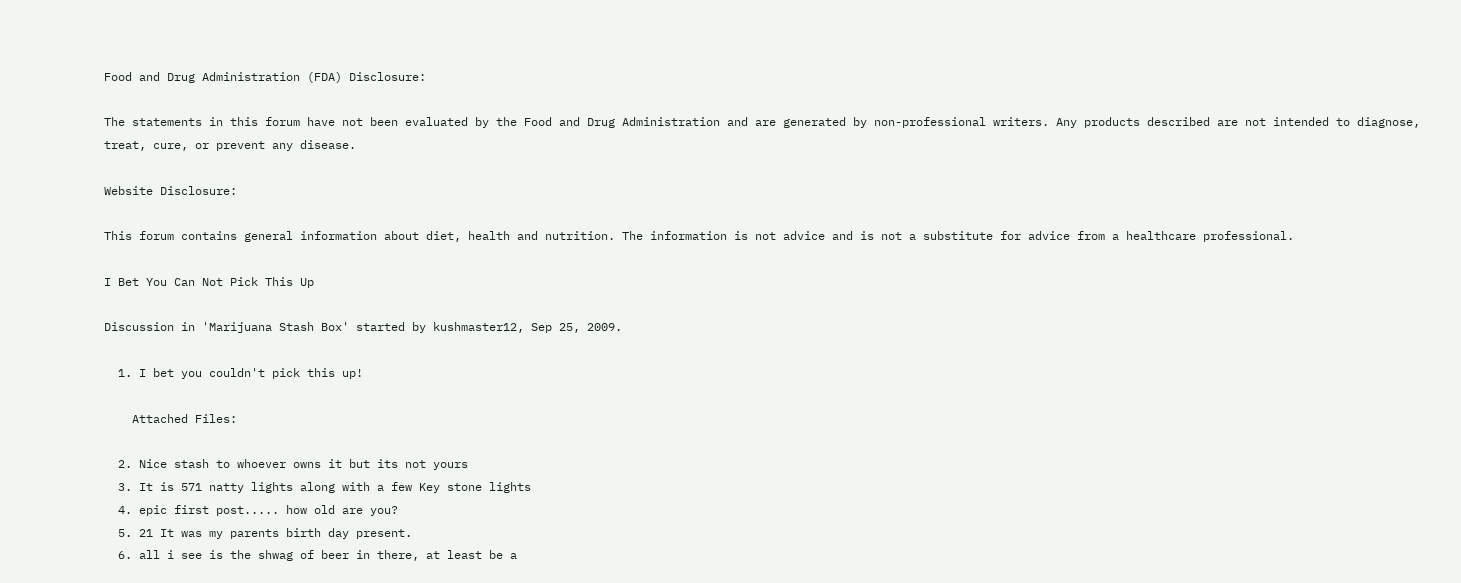Food and Drug Administration (FDA) Disclosure:

The statements in this forum have not been evaluated by the Food and Drug Administration and are generated by non-professional writers. Any products described are not intended to diagnose, treat, cure, or prevent any disease.

Website Disclosure:

This forum contains general information about diet, health and nutrition. The information is not advice and is not a substitute for advice from a healthcare professional.

I Bet You Can Not Pick This Up

Discussion in 'Marijuana Stash Box' started by kushmaster12, Sep 25, 2009.

  1. I bet you couldn't pick this up!

    Attached Files:

  2. Nice stash to whoever owns it but its not yours
  3. It is 571 natty lights along with a few Key stone lights
  4. epic first post..... how old are you?
  5. 21 It was my parents birth day present.
  6. all i see is the shwag of beer in there, at least be a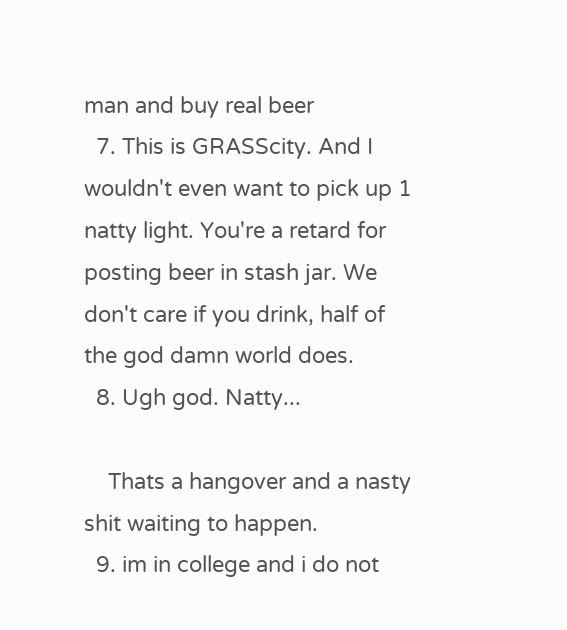man and buy real beer
  7. This is GRASScity. And I wouldn't even want to pick up 1 natty light. You're a retard for posting beer in stash jar. We don't care if you drink, half of the god damn world does.
  8. Ugh god. Natty...

    Thats a hangover and a nasty shit waiting to happen.
  9. im in college and i do not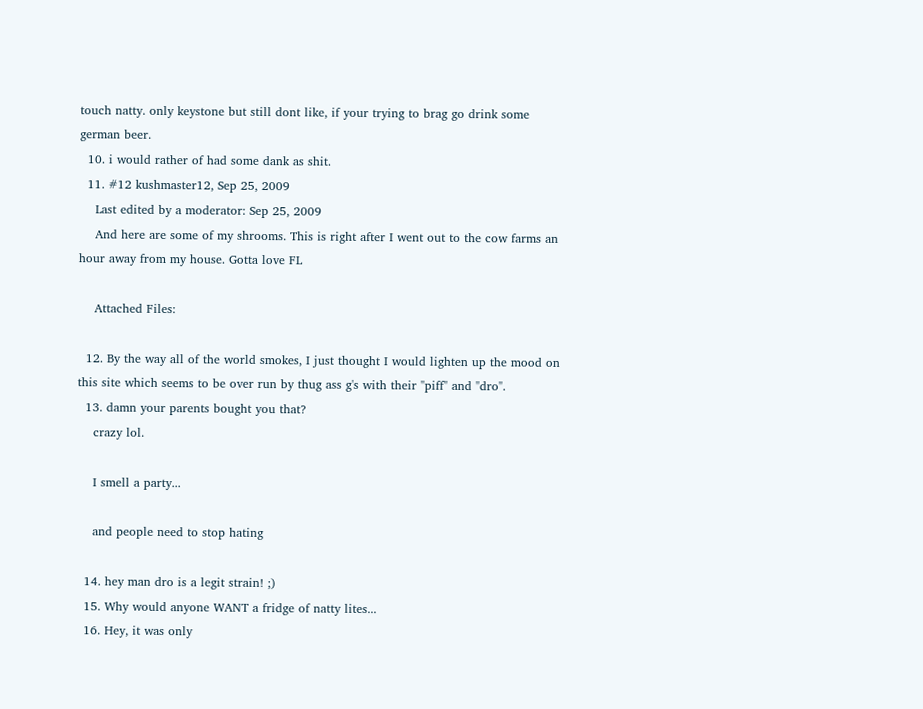touch natty. only keystone but still dont like, if your trying to brag go drink some german beer.
  10. i would rather of had some dank as shit.
  11. #12 kushmaster12, Sep 25, 2009
    Last edited by a moderator: Sep 25, 2009
    And here are some of my shrooms. This is right after I went out to the cow farms an hour away from my house. Gotta love FL

    Attached Files:

  12. By the way all of the world smokes, I just thought I would lighten up the mood on this site which seems to be over run by thug ass g's with their "piff" and "dro".
  13. damn your parents bought you that?
    crazy lol.

    I smell a party...

    and people need to stop hating

  14. hey man dro is a legit strain! ;)
  15. Why would anyone WANT a fridge of natty lites...
  16. Hey, it was only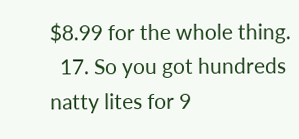$8.99 for the whole thing.
  17. So you got hundreds natty lites for 9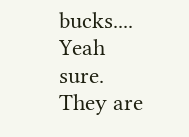bucks.... Yeah sure. They are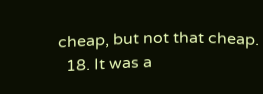cheap, but not that cheap.
  18. It was a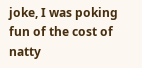joke, I was poking fun of the cost of natty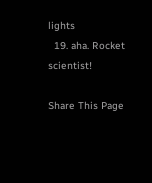lights
  19. aha. Rocket scientist!

Share This Page